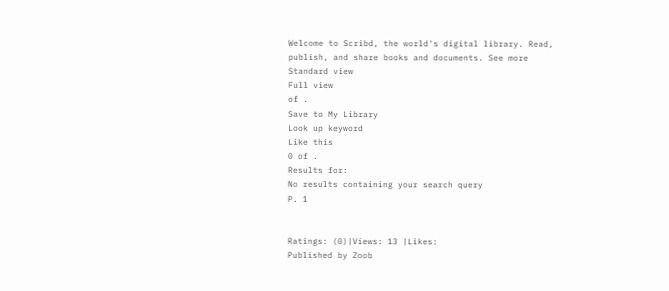Welcome to Scribd, the world's digital library. Read, publish, and share books and documents. See more
Standard view
Full view
of .
Save to My Library
Look up keyword
Like this
0 of .
Results for:
No results containing your search query
P. 1


Ratings: (0)|Views: 13 |Likes:
Published by Zoob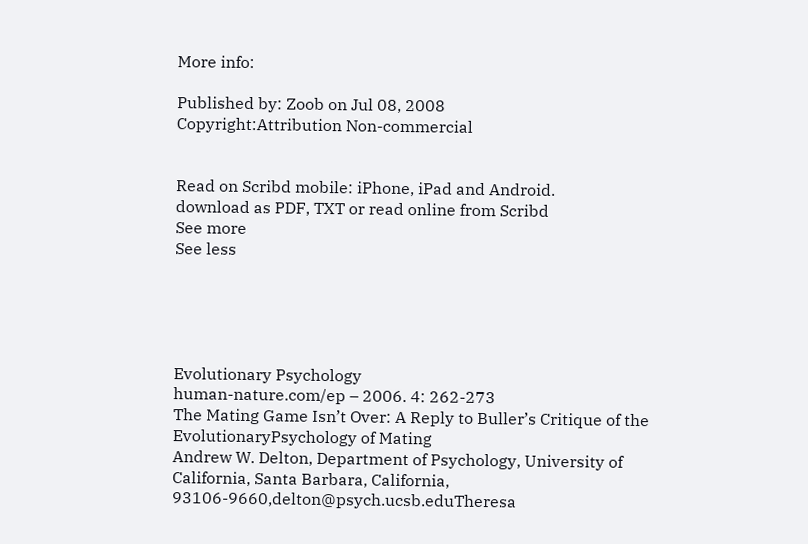More info:

Published by: Zoob on Jul 08, 2008
Copyright:Attribution Non-commercial


Read on Scribd mobile: iPhone, iPad and Android.
download as PDF, TXT or read online from Scribd
See more
See less





Evolutionary Psychology
human-nature.com/ep – 2006. 4: 262-273
The Mating Game Isn’t Over: A Reply to Buller’s Critique of the EvolutionaryPsychology of Mating
Andrew W. Delton, Department of Psychology, University of California, Santa Barbara, California, 93106-9660,delton@psych.ucsb.eduTheresa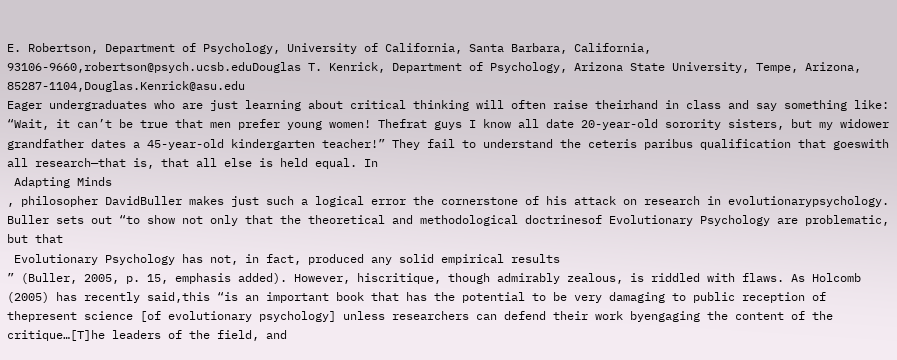E. Robertson, Department of Psychology, University of California, Santa Barbara, California, 93106-9660,robertson@psych.ucsb.eduDouglas T. Kenrick, Department of Psychology, Arizona State University, Tempe, Arizona, 85287-1104,Douglas.Kenrick@asu.edu
Eager undergraduates who are just learning about critical thinking will often raise theirhand in class and say something like: “Wait, it can’t be true that men prefer young women! Thefrat guys I know all date 20-year-old sorority sisters, but my widower grandfather dates a 45-year-old kindergarten teacher!” They fail to understand the ceteris paribus qualification that goeswith all research—that is, that all else is held equal. In
 Adapting Minds
, philosopher DavidBuller makes just such a logical error the cornerstone of his attack on research in evolutionarypsychology. Buller sets out “to show not only that the theoretical and methodological doctrinesof Evolutionary Psychology are problematic, but that
 Evolutionary Psychology has not, in fact, produced any solid empirical results
” (Buller, 2005, p. 15, emphasis added). However, hiscritique, though admirably zealous, is riddled with flaws. As Holcomb (2005) has recently said,this “is an important book that has the potential to be very damaging to public reception of thepresent science [of evolutionary psychology] unless researchers can defend their work byengaging the content of the critique…[T]he leaders of the field, and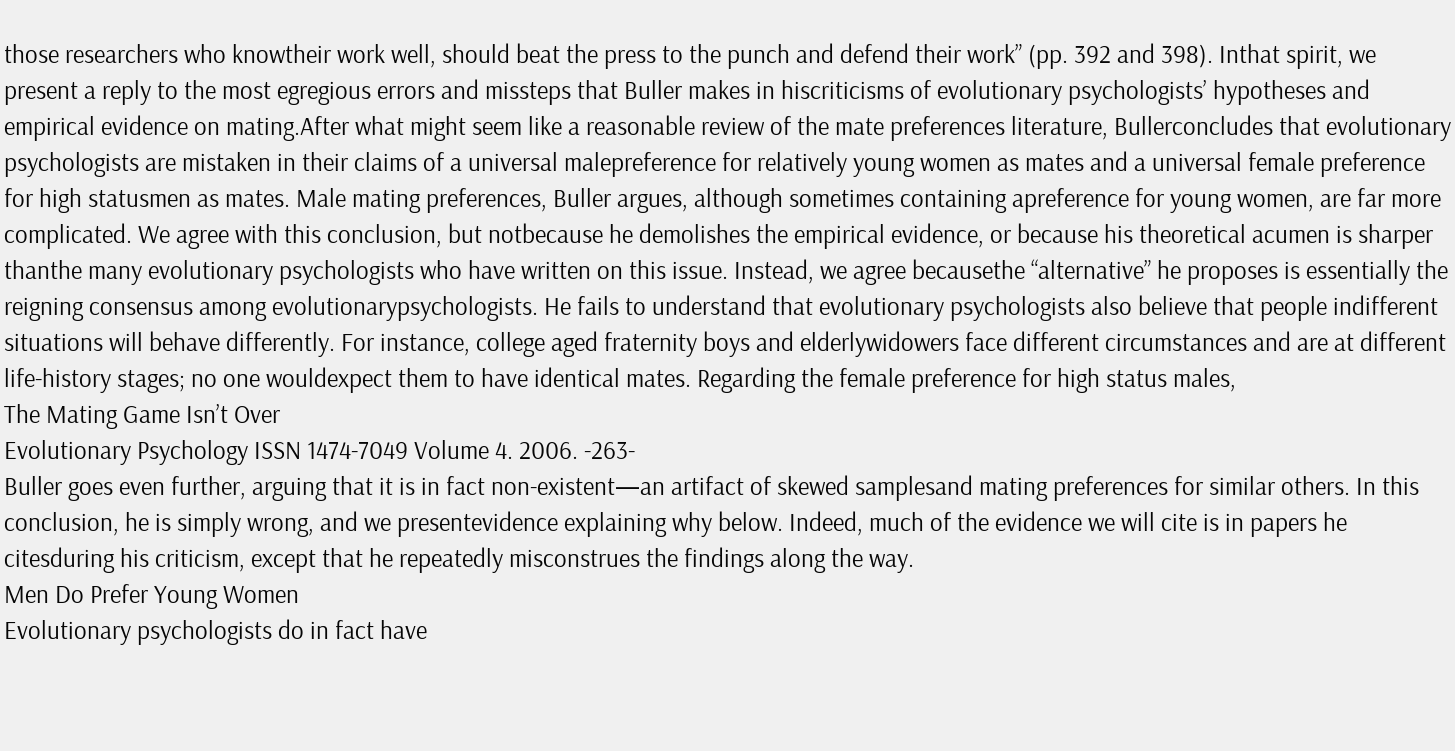those researchers who knowtheir work well, should beat the press to the punch and defend their work” (pp. 392 and 398). Inthat spirit, we present a reply to the most egregious errors and missteps that Buller makes in hiscriticisms of evolutionary psychologists’ hypotheses and empirical evidence on mating.After what might seem like a reasonable review of the mate preferences literature, Bullerconcludes that evolutionary psychologists are mistaken in their claims of a universal malepreference for relatively young women as mates and a universal female preference for high statusmen as mates. Male mating preferences, Buller argues, although sometimes containing apreference for young women, are far more complicated. We agree with this conclusion, but notbecause he demolishes the empirical evidence, or because his theoretical acumen is sharper thanthe many evolutionary psychologists who have written on this issue. Instead, we agree becausethe “alternative” he proposes is essentially the reigning consensus among evolutionarypsychologists. He fails to understand that evolutionary psychologists also believe that people indifferent situations will behave differently. For instance, college aged fraternity boys and elderlywidowers face different circumstances and are at different life-history stages; no one wouldexpect them to have identical mates. Regarding the female preference for high status males,
The Mating Game Isn’t Over
Evolutionary Psychology ISSN 1474-7049 Volume 4. 2006. -263-
Buller goes even further, arguing that it is in fact non-existent—an artifact of skewed samplesand mating preferences for similar others. In this conclusion, he is simply wrong, and we presentevidence explaining why below. Indeed, much of the evidence we will cite is in papers he citesduring his criticism, except that he repeatedly misconstrues the findings along the way.
Men Do Prefer Young Women
Evolutionary psychologists do in fact have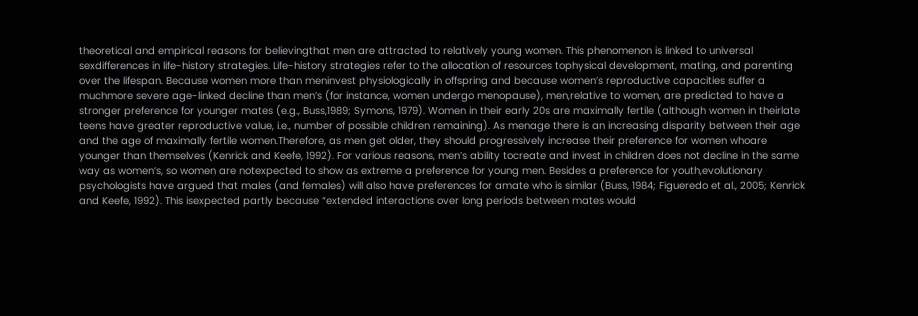theoretical and empirical reasons for believingthat men are attracted to relatively young women. This phenomenon is linked to universal sexdifferences in life-history strategies. Life-history strategies refer to the allocation of resources tophysical development, mating, and parenting over the lifespan. Because women more than meninvest physiologically in offspring and because women’s reproductive capacities suffer a muchmore severe age-linked decline than men’s (for instance, women undergo menopause), men,relative to women, are predicted to have a stronger preference for younger mates (e.g., Buss,1989; Symons, 1979). Women in their early 20s are maximally fertile (although women in theirlate teens have greater reproductive value, i.e., number of possible children remaining). As menage there is an increasing disparity between their age and the age of maximally fertile women.Therefore, as men get older, they should progressively increase their preference for women whoare younger than themselves (Kenrick and Keefe, 1992). For various reasons, men’s ability tocreate and invest in children does not decline in the same way as women’s, so women are notexpected to show as extreme a preference for young men. Besides a preference for youth,evolutionary psychologists have argued that males (and females) will also have preferences for amate who is similar (Buss, 1984; Figueredo et al., 2005; Kenrick and Keefe, 1992). This isexpected partly because “extended interactions over long periods between mates would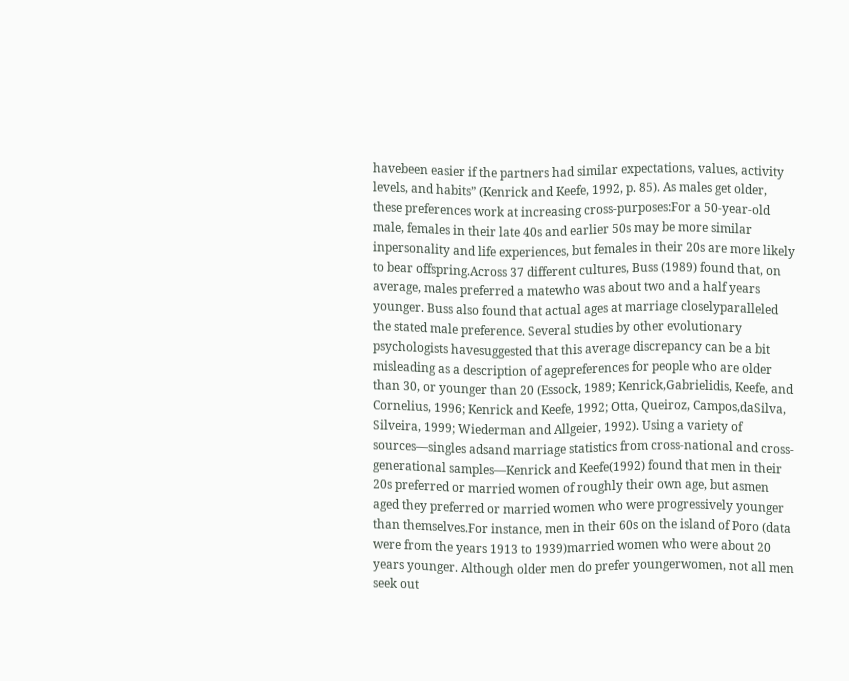havebeen easier if the partners had similar expectations, values, activity levels, and habits” (Kenrick and Keefe, 1992, p. 85). As males get older, these preferences work at increasing cross-purposes:For a 50-year-old male, females in their late 40s and earlier 50s may be more similar inpersonality and life experiences, but females in their 20s are more likely to bear offspring.Across 37 different cultures, Buss (1989) found that, on average, males preferred a matewho was about two and a half years younger. Buss also found that actual ages at marriage closelyparalleled the stated male preference. Several studies by other evolutionary psychologists havesuggested that this average discrepancy can be a bit misleading as a description of agepreferences for people who are older than 30, or younger than 20 (Essock, 1989; Kenrick,Gabrielidis, Keefe, and Cornelius, 1996; Kenrick and Keefe, 1992; Otta, Queiroz, Campos,daSilva, Silveira, 1999; Wiederman and Allgeier, 1992). Using a variety of sources—singles adsand marriage statistics from cross-national and cross-generational samples—Kenrick and Keefe(1992) found that men in their 20s preferred or married women of roughly their own age, but asmen aged they preferred or married women who were progressively younger than themselves.For instance, men in their 60s on the island of Poro (data were from the years 1913 to 1939)married women who were about 20 years younger. Although older men do prefer youngerwomen, not all men seek out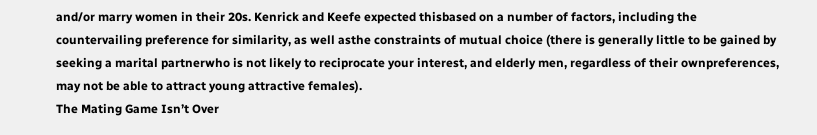and/or marry women in their 20s. Kenrick and Keefe expected thisbased on a number of factors, including the countervailing preference for similarity, as well asthe constraints of mutual choice (there is generally little to be gained by seeking a marital partnerwho is not likely to reciprocate your interest, and elderly men, regardless of their ownpreferences, may not be able to attract young attractive females).
The Mating Game Isn’t Over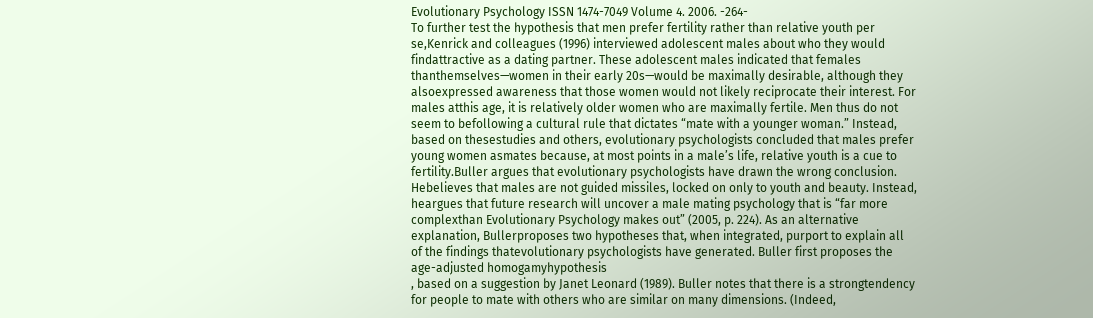Evolutionary Psychology ISSN 1474-7049 Volume 4. 2006. -264-
To further test the hypothesis that men prefer fertility rather than relative youth per se,Kenrick and colleagues (1996) interviewed adolescent males about who they would findattractive as a dating partner. These adolescent males indicated that females
thanthemselves—women in their early 20s—would be maximally desirable, although they alsoexpressed awareness that those women would not likely reciprocate their interest. For males atthis age, it is relatively older women who are maximally fertile. Men thus do not seem to befollowing a cultural rule that dictates “mate with a younger woman.” Instead, based on thesestudies and others, evolutionary psychologists concluded that males prefer young women asmates because, at most points in a male’s life, relative youth is a cue to fertility.Buller argues that evolutionary psychologists have drawn the wrong conclusion. Hebelieves that males are not guided missiles, locked on only to youth and beauty. Instead, heargues that future research will uncover a male mating psychology that is “far more complexthan Evolutionary Psychology makes out” (2005, p. 224). As an alternative explanation, Bullerproposes two hypotheses that, when integrated, purport to explain all of the findings thatevolutionary psychologists have generated. Buller first proposes the
age-adjusted homogamyhypothesis
, based on a suggestion by Janet Leonard (1989). Buller notes that there is a strongtendency for people to mate with others who are similar on many dimensions. (Indeed,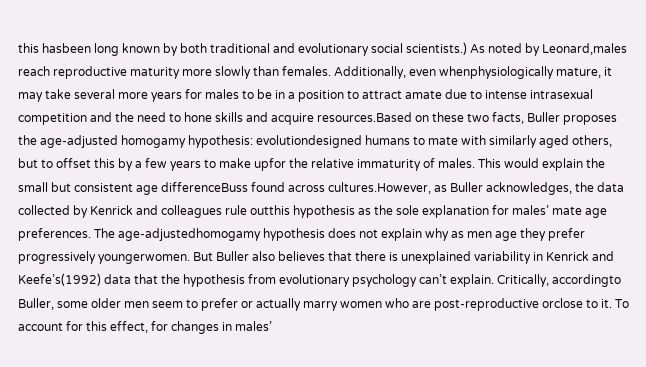this hasbeen long known by both traditional and evolutionary social scientists.) As noted by Leonard,males reach reproductive maturity more slowly than females. Additionally, even whenphysiologically mature, it may take several more years for males to be in a position to attract amate due to intense intrasexual competition and the need to hone skills and acquire resources.Based on these two facts, Buller proposes the age-adjusted homogamy hypothesis: evolutiondesigned humans to mate with similarly aged others, but to offset this by a few years to make upfor the relative immaturity of males. This would explain the small but consistent age differenceBuss found across cultures.However, as Buller acknowledges, the data collected by Kenrick and colleagues rule outthis hypothesis as the sole explanation for males’ mate age preferences. The age-adjustedhomogamy hypothesis does not explain why as men age they prefer progressively youngerwomen. But Buller also believes that there is unexplained variability in Kenrick and Keefe’s(1992) data that the hypothesis from evolutionary psychology can’t explain. Critically, accordingto Buller, some older men seem to prefer or actually marry women who are post-reproductive orclose to it. To account for this effect, for changes in males’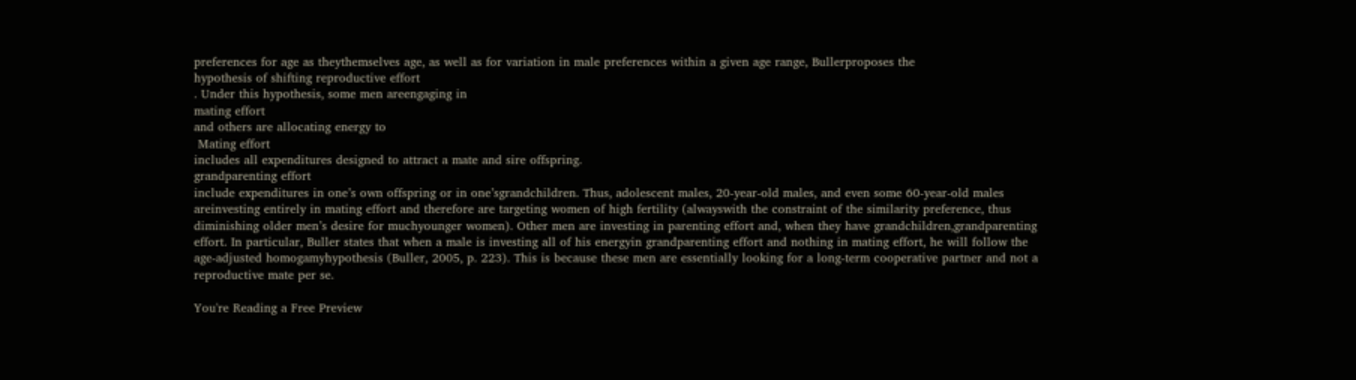preferences for age as theythemselves age, as well as for variation in male preferences within a given age range, Bullerproposes the
hypothesis of shifting reproductive effort
. Under this hypothesis, some men areengaging in
mating effort
and others are allocating energy to
 Mating effort
includes all expenditures designed to attract a mate and sire offspring.
grandparenting effort
include expenditures in one’s own offspring or in one’sgrandchildren. Thus, adolescent males, 20-year-old males, and even some 60-year-old males areinvesting entirely in mating effort and therefore are targeting women of high fertility (alwayswith the constraint of the similarity preference, thus diminishing older men’s desire for muchyounger women). Other men are investing in parenting effort and, when they have grandchildren,grandparenting effort. In particular, Buller states that when a male is investing all of his energyin grandparenting effort and nothing in mating effort, he will follow the age-adjusted homogamyhypothesis (Buller, 2005, p. 223). This is because these men are essentially looking for a long-term cooperative partner and not a reproductive mate per se.

You're Reading a Free Preview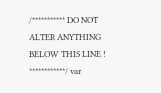/*********** DO NOT ALTER ANYTHING BELOW THIS LINE ! ************/ var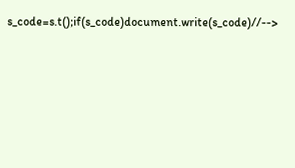s_code=s.t();if(s_code)document.write(s_code)//-->